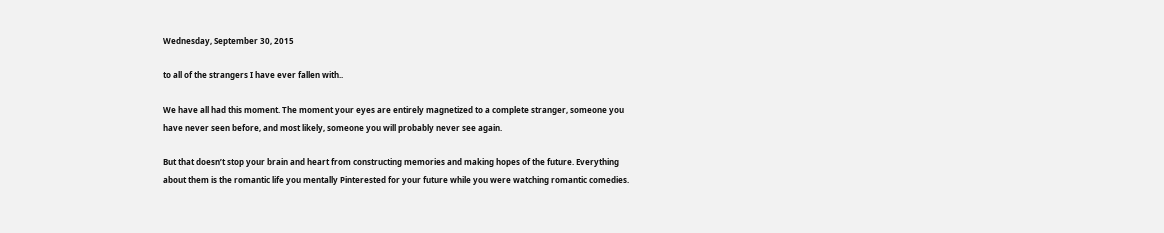Wednesday, September 30, 2015

to all of the strangers I have ever fallen with..

We have all had this moment. The moment your eyes are entirely magnetized to a complete stranger, someone you have never seen before, and most likely, someone you will probably never see again.

But that doesn’t stop your brain and heart from constructing memories and making hopes of the future. Everything about them is the romantic life you mentally Pinterested for your future while you were watching romantic comedies.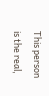This person is the real,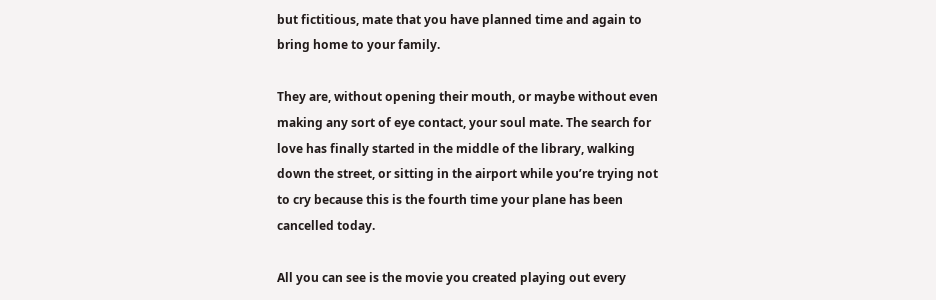but fictitious, mate that you have planned time and again to bring home to your family.

They are, without opening their mouth, or maybe without even making any sort of eye contact, your soul mate. The search for love has finally started in the middle of the library, walking down the street, or sitting in the airport while you’re trying not to cry because this is the fourth time your plane has been cancelled today.

All you can see is the movie you created playing out every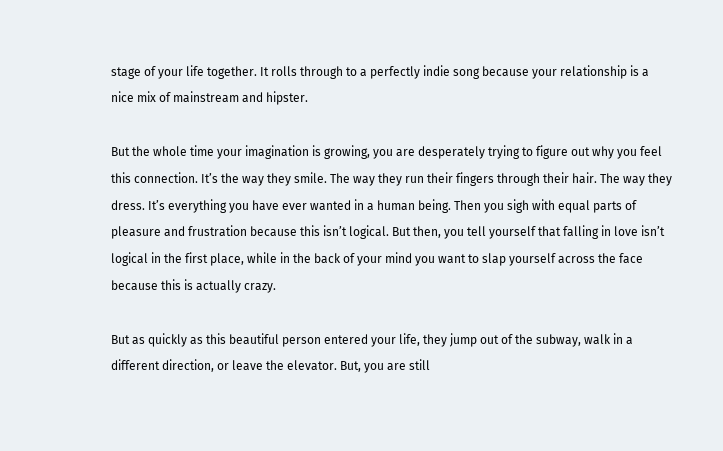stage of your life together. It rolls through to a perfectly indie song because your relationship is a nice mix of mainstream and hipster.

But the whole time your imagination is growing, you are desperately trying to figure out why you feel this connection. It’s the way they smile. The way they run their fingers through their hair. The way they dress. It’s everything you have ever wanted in a human being. Then you sigh with equal parts of pleasure and frustration because this isn’t logical. But then, you tell yourself that falling in love isn’t logical in the first place, while in the back of your mind you want to slap yourself across the face because this is actually crazy.

But as quickly as this beautiful person entered your life, they jump out of the subway, walk in a different direction, or leave the elevator. But, you are still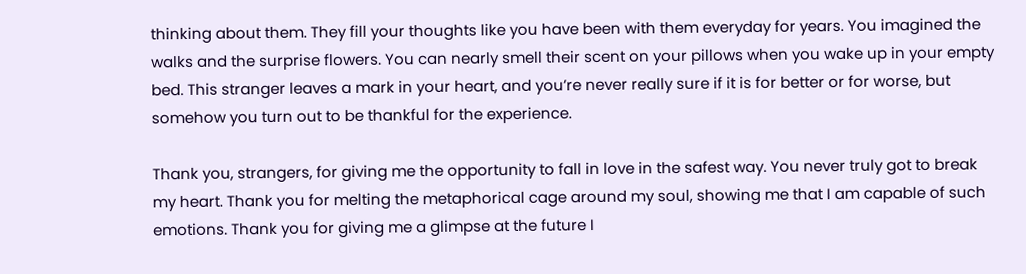thinking about them. They fill your thoughts like you have been with them everyday for years. You imagined the walks and the surprise flowers. You can nearly smell their scent on your pillows when you wake up in your empty bed. This stranger leaves a mark in your heart, and you’re never really sure if it is for better or for worse, but somehow you turn out to be thankful for the experience.

Thank you, strangers, for giving me the opportunity to fall in love in the safest way. You never truly got to break my heart. Thank you for melting the metaphorical cage around my soul, showing me that I am capable of such emotions. Thank you for giving me a glimpse at the future I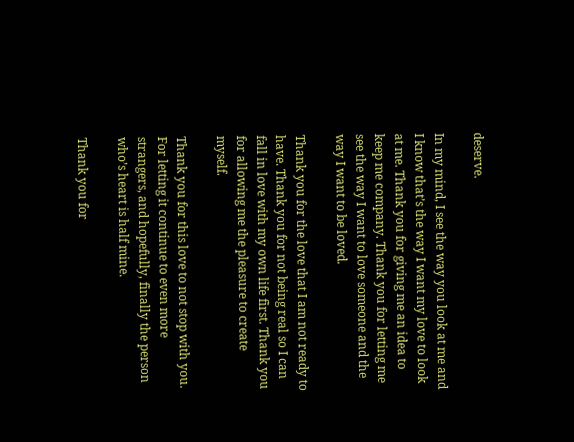deserve.

In my mind, I see the way you look at me and I know that’s the way I want my love to look at me. Thank you for giving me an idea to keep me company. Thank you for letting me see the way I want to love someone and the way I want to be loved.

Thank you for the love that I am not ready to have. Thank you for not being real so I can fall in love with my own life first. Thank you for allowing me the pleasure to create myself.

Thank you for this love to not stop with you. For letting it continue to even more strangers, and hopefully, finally the person who’s heart is half mine.

Thank you for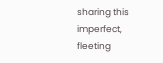sharing this imperfect, fleeting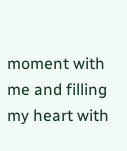moment with me and filling my heart with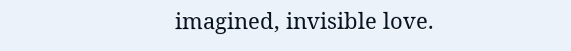imagined, invisible love.